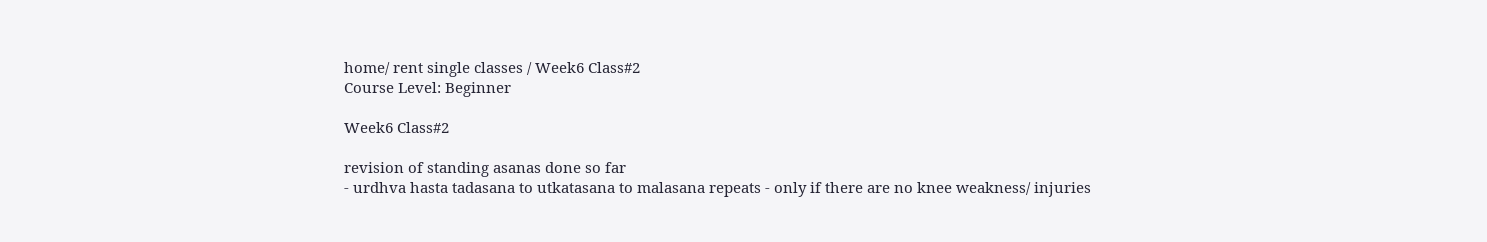home/ rent single classes / Week6 Class#2
Course Level: Beginner

Week6 Class#2

revision of standing asanas done so far
- urdhva hasta tadasana to utkatasana to malasana repeats - only if there are no knee weakness/ injuries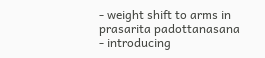- weight shift to arms in prasarita padottanasana
- introducing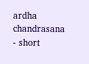ardha chandrasana
- short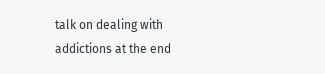talk on dealing with addictions at the end